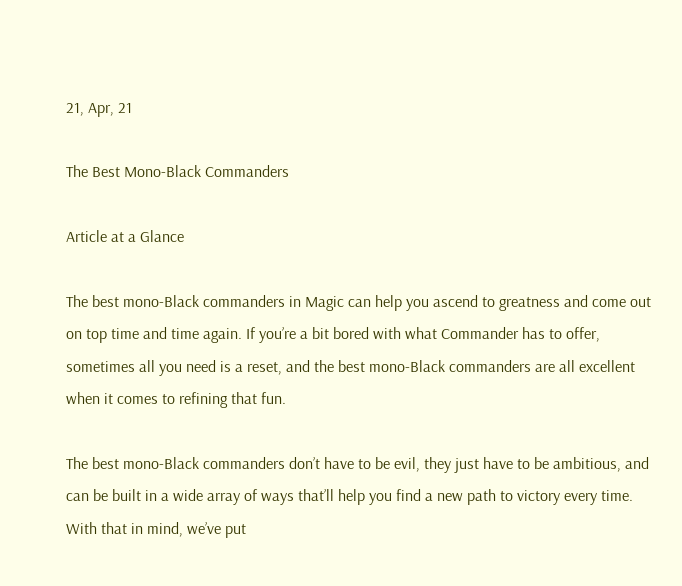21, Apr, 21

The Best Mono-Black Commanders

Article at a Glance

The best mono-Black commanders in Magic can help you ascend to greatness and come out on top time and time again. If you’re a bit bored with what Commander has to offer, sometimes all you need is a reset, and the best mono-Black commanders are all excellent when it comes to refining that fun.

The best mono-Black commanders don’t have to be evil, they just have to be ambitious, and can be built in a wide array of ways that’ll help you find a new path to victory every time. With that in mind, we’ve put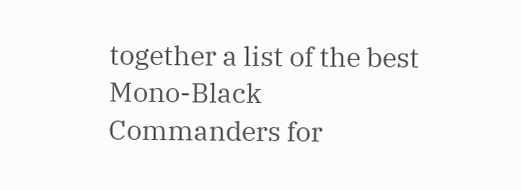together a list of the best Mono-Black Commanders for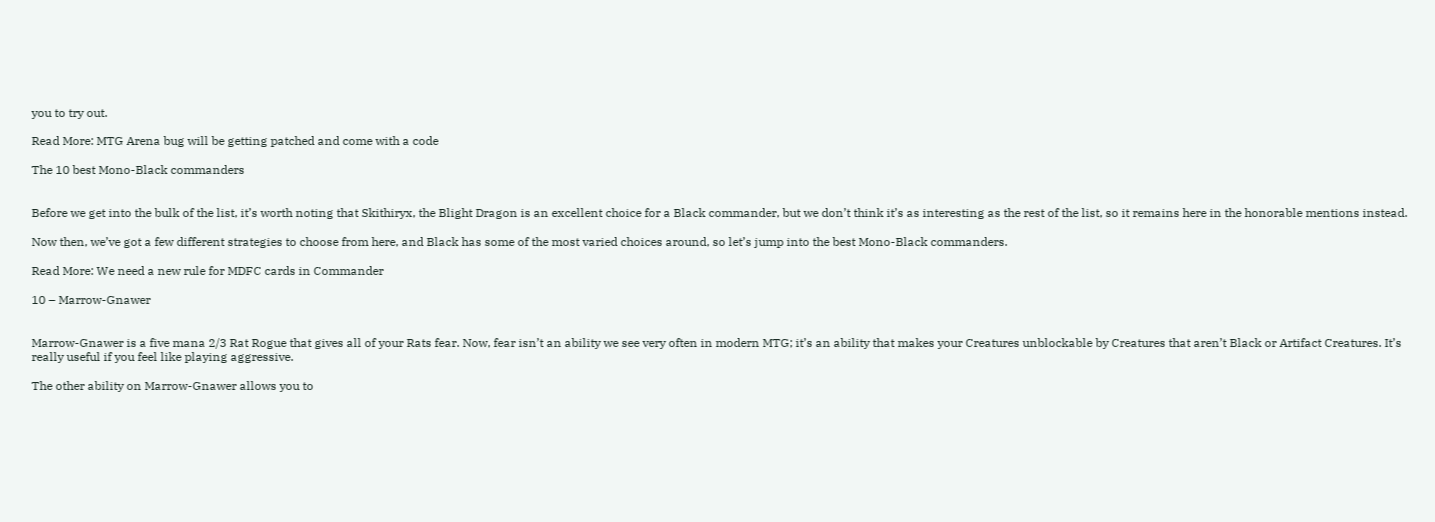you to try out.

Read More: MTG Arena bug will be getting patched and come with a code

The 10 best Mono-Black commanders


Before we get into the bulk of the list, it’s worth noting that Skithiryx, the Blight Dragon is an excellent choice for a Black commander, but we don’t think it’s as interesting as the rest of the list, so it remains here in the honorable mentions instead.

Now then, we’ve got a few different strategies to choose from here, and Black has some of the most varied choices around, so let’s jump into the best Mono-Black commanders.

Read More: We need a new rule for MDFC cards in Commander

10 – Marrow-Gnawer


Marrow-Gnawer is a five mana 2/3 Rat Rogue that gives all of your Rats fear. Now, fear isn’t an ability we see very often in modern MTG; it’s an ability that makes your Creatures unblockable by Creatures that aren’t Black or Artifact Creatures. It’s really useful if you feel like playing aggressive.

The other ability on Marrow-Gnawer allows you to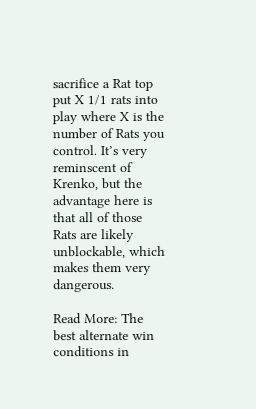sacrifice a Rat top put X 1/1 rats into play where X is the number of Rats you control. It’s very reminscent of Krenko, but the advantage here is that all of those Rats are likely unblockable, which makes them very dangerous.

Read More: The best alternate win conditions in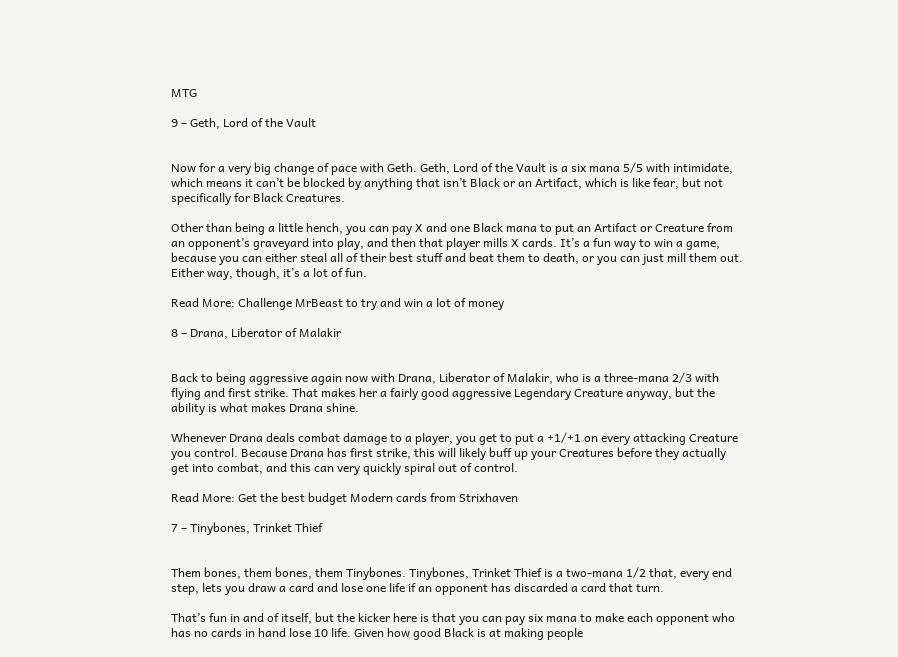MTG

9 – Geth, Lord of the Vault


Now for a very big change of pace with Geth. Geth, Lord of the Vault is a six mana 5/5 with intimidate, which means it can’t be blocked by anything that isn’t Black or an Artifact, which is like fear, but not specifically for Black Creatures.

Other than being a little hench, you can pay X and one Black mana to put an Artifact or Creature from an opponent’s graveyard into play, and then that player mills X cards. It’s a fun way to win a game, because you can either steal all of their best stuff and beat them to death, or you can just mill them out. Either way, though, it’s a lot of fun.

Read More: Challenge MrBeast to try and win a lot of money

8 – Drana, Liberator of Malakir


Back to being aggressive again now with Drana, Liberator of Malakir, who is a three-mana 2/3 with flying and first strike. That makes her a fairly good aggressive Legendary Creature anyway, but the ability is what makes Drana shine.

Whenever Drana deals combat damage to a player, you get to put a +1/+1 on every attacking Creature you control. Because Drana has first strike, this will likely buff up your Creatures before they actually get into combat, and this can very quickly spiral out of control.

Read More: Get the best budget Modern cards from Strixhaven

7 – Tinybones, Trinket Thief


Them bones, them bones, them Tinybones. Tinybones, Trinket Thief is a two-mana 1/2 that, every end step, lets you draw a card and lose one life if an opponent has discarded a card that turn.

That’s fun in and of itself, but the kicker here is that you can pay six mana to make each opponent who has no cards in hand lose 10 life. Given how good Black is at making people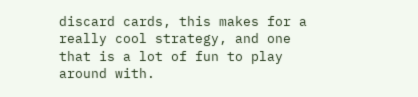discard cards, this makes for a really cool strategy, and one that is a lot of fun to play around with.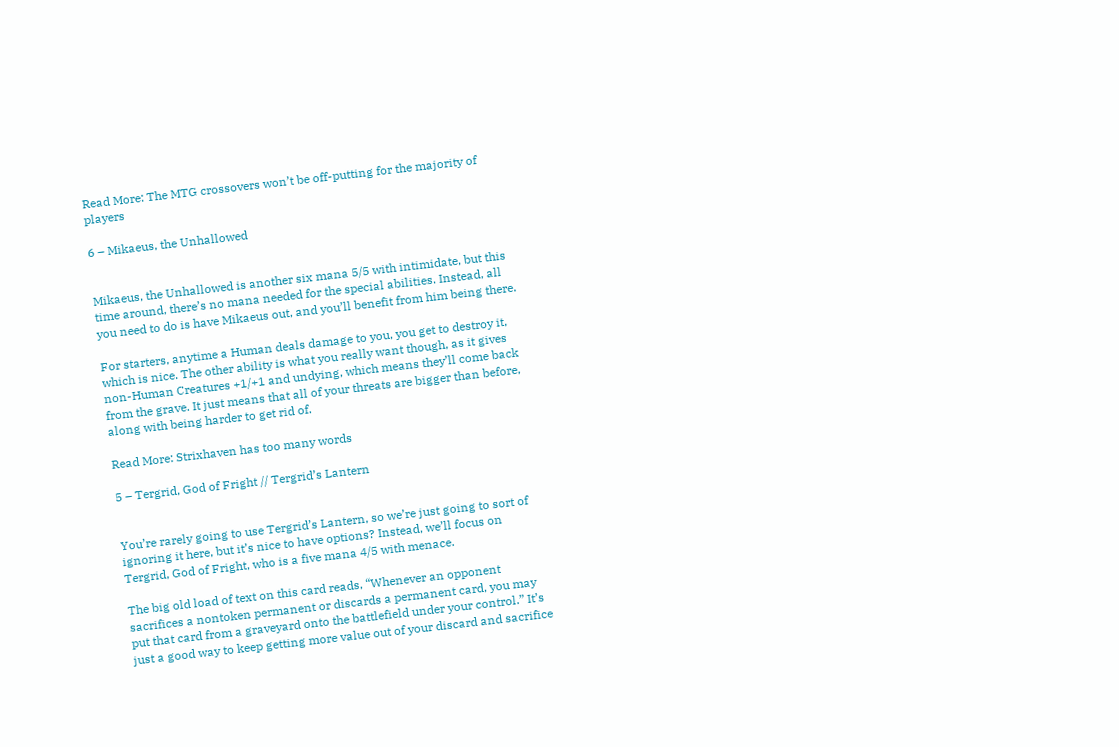Read More: The MTG crossovers won’t be off-putting for the majority of players

6 – Mikaeus, the Unhallowed


Mikaeus, the Unhallowed is another six mana 5/5 with intimidate, but this time around, there’s no mana needed for the special abilities. Instead, all you need to do is have Mikaeus out, and you’ll benefit from him being there.

For starters, anytime a Human deals damage to you, you get to destroy it, which is nice. The other ability is what you really want though, as it gives non-Human Creatures +1/+1 and undying, which means they’ll come back from the grave. It just means that all of your threats are bigger than before, along with being harder to get rid of.

Read More: Strixhaven has too many words

5 – Tergrid, God of Fright // Tergrid’s Lantern


You’re rarely going to use Tergrid’s Lantern, so we’re just going to sort of ignoring it here, but it’s nice to have options? Instead, we’ll focus on Tergrid, God of Fright, who is a five mana 4/5 with menace.

The big old load of text on this card reads, “Whenever an opponent sacrifices a nontoken permanent or discards a permanent card, you may put that card from a graveyard onto the battlefield under your control.” It’s just a good way to keep getting more value out of your discard and sacrifice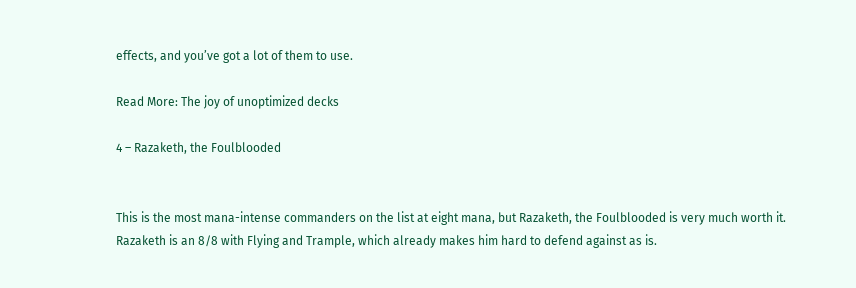effects, and you’ve got a lot of them to use.

Read More: The joy of unoptimized decks

4 – Razaketh, the Foulblooded


This is the most mana-intense commanders on the list at eight mana, but Razaketh, the Foulblooded is very much worth it. Razaketh is an 8/8 with Flying and Trample, which already makes him hard to defend against as is.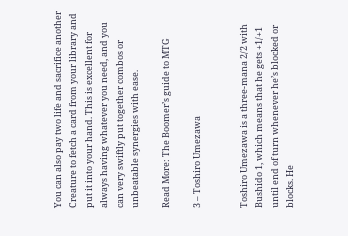You can also pay two life and sacrifice another Creature to fetch a card from your library and put it into your hand. This is excellent for always having whatever you need, and you can very swiftly put together combos or unbeatable synergies with ease.

Read More: The Boomer’s guide to MTG

3 – Toshiro Umezawa


Toshiro Umezawa is a three-mana 2/2 with Bushido 1, which means that he gets +1/+1 until end of turn whenever he’s blocked or blocks. He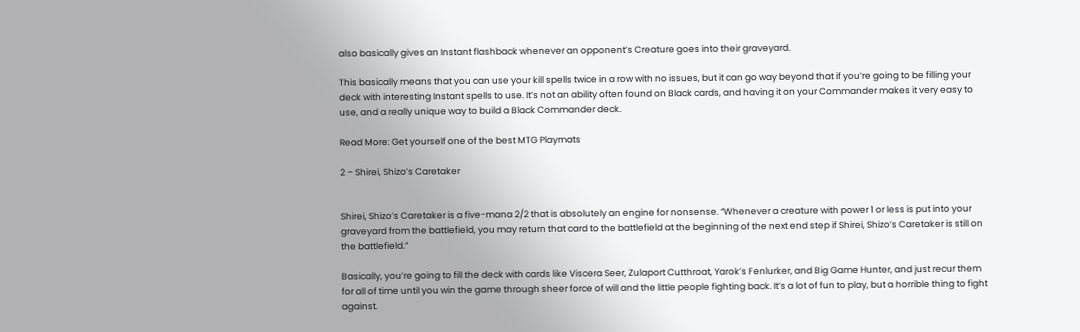also basically gives an Instant flashback whenever an opponent’s Creature goes into their graveyard.

This basically means that you can use your kill spells twice in a row with no issues, but it can go way beyond that if you’re going to be filling your deck with interesting Instant spells to use. It’s not an ability often found on Black cards, and having it on your Commander makes it very easy to use, and a really unique way to build a Black Commander deck.

Read More: Get yourself one of the best MTG Playmats

2 – Shirei, Shizo’s Caretaker


Shirei, Shizo’s Caretaker is a five-mana 2/2 that is absolutely an engine for nonsense. “Whenever a creature with power 1 or less is put into your graveyard from the battlefield, you may return that card to the battlefield at the beginning of the next end step if Shirei, Shizo’s Caretaker is still on the battlefield.”

Basically, you’re going to fill the deck with cards like Viscera Seer, Zulaport Cutthroat, Yarok’s Fenlurker, and Big Game Hunter, and just recur them for all of time until you win the game through sheer force of will and the little people fighting back. It’s a lot of fun to play, but a horrible thing to fight against.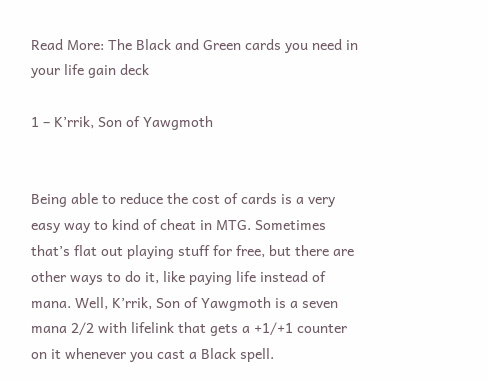Read More: The Black and Green cards you need in your life gain deck

1 – K’rrik, Son of Yawgmoth


Being able to reduce the cost of cards is a very easy way to kind of cheat in MTG. Sometimes that’s flat out playing stuff for free, but there are other ways to do it, like paying life instead of mana. Well, K’rrik, Son of Yawgmoth is a seven mana 2/2 with lifelink that gets a +1/+1 counter on it whenever you cast a Black spell.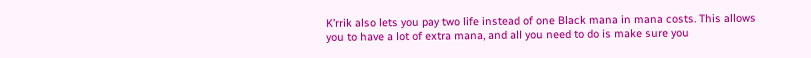K’rrik also lets you pay two life instead of one Black mana in mana costs. This allows you to have a lot of extra mana, and all you need to do is make sure you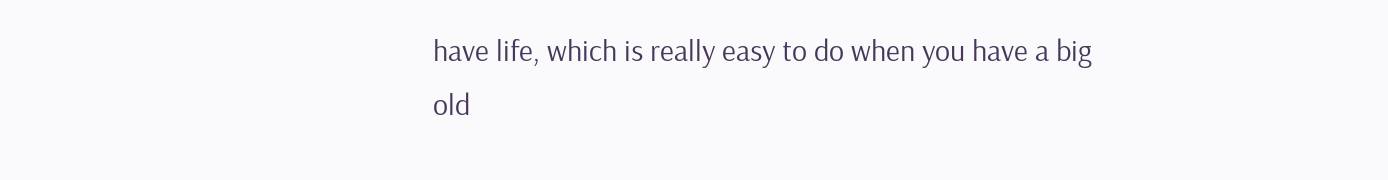have life, which is really easy to do when you have a big old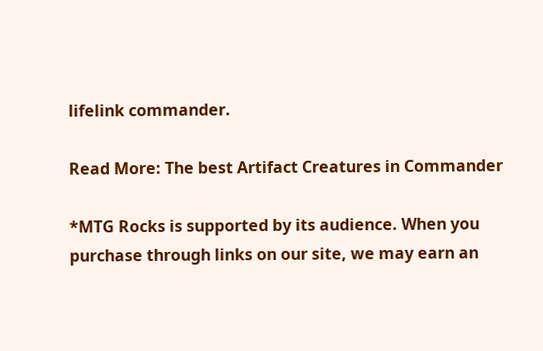lifelink commander.

Read More: The best Artifact Creatures in Commander

*MTG Rocks is supported by its audience. When you purchase through links on our site, we may earn an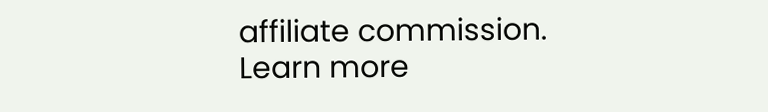affiliate commission. Learn more